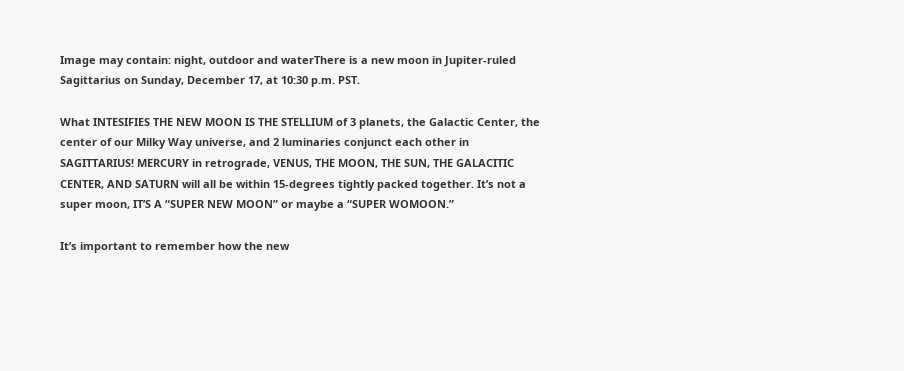Image may contain: night, outdoor and waterThere is a new moon in Jupiter-ruled Sagittarius on Sunday, December 17, at 10:30 p.m. PST.

What INTESIFIES THE NEW MOON IS THE STELLIUM of 3 planets, the Galactic Center, the center of our Milky Way universe, and 2 luminaries conjunct each other in SAGITTARIUS! MERCURY in retrograde, VENUS, THE MOON, THE SUN, THE GALACITIC CENTER, AND SATURN will all be within 15-degrees tightly packed together. It’s not a super moon, IT’S A “SUPER NEW MOON” or maybe a “SUPER WOMOON.”

It’s important to remember how the new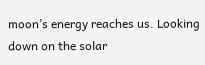moon’s energy reaches us. Looking down on the solar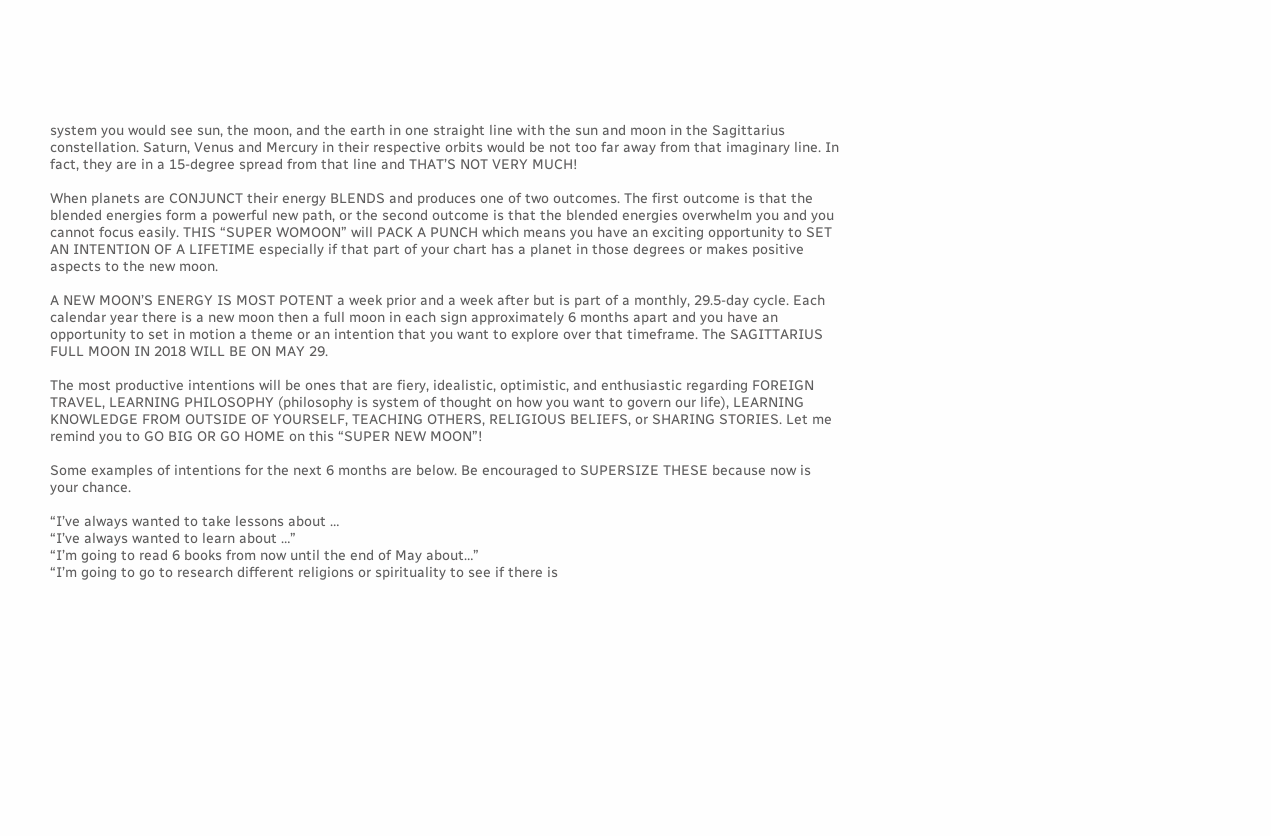system you would see sun, the moon, and the earth in one straight line with the sun and moon in the Sagittarius constellation. Saturn, Venus and Mercury in their respective orbits would be not too far away from that imaginary line. In fact, they are in a 15-degree spread from that line and THAT’S NOT VERY MUCH!

When planets are CONJUNCT their energy BLENDS and produces one of two outcomes. The first outcome is that the blended energies form a powerful new path, or the second outcome is that the blended energies overwhelm you and you cannot focus easily. THIS “SUPER WOMOON” will PACK A PUNCH which means you have an exciting opportunity to SET AN INTENTION OF A LIFETIME especially if that part of your chart has a planet in those degrees or makes positive aspects to the new moon.

A NEW MOON’S ENERGY IS MOST POTENT a week prior and a week after but is part of a monthly, 29.5-day cycle. Each calendar year there is a new moon then a full moon in each sign approximately 6 months apart and you have an opportunity to set in motion a theme or an intention that you want to explore over that timeframe. The SAGITTARIUS FULL MOON IN 2018 WILL BE ON MAY 29.

The most productive intentions will be ones that are fiery, idealistic, optimistic, and enthusiastic regarding FOREIGN TRAVEL, LEARNING PHILOSOPHY (philosophy is system of thought on how you want to govern our life), LEARNING KNOWLEDGE FROM OUTSIDE OF YOURSELF, TEACHING OTHERS, RELIGIOUS BELIEFS, or SHARING STORIES. Let me remind you to GO BIG OR GO HOME on this “SUPER NEW MOON”!

Some examples of intentions for the next 6 months are below. Be encouraged to SUPERSIZE THESE because now is your chance.

“I’ve always wanted to take lessons about …
“I’ve always wanted to learn about …”
“I’m going to read 6 books from now until the end of May about…”
“I’m going to go to research different religions or spirituality to see if there is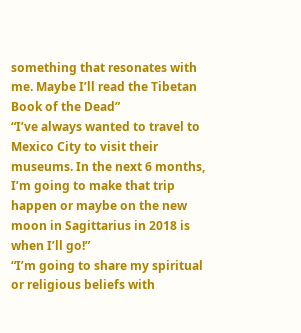something that resonates with me. Maybe I’ll read the Tibetan Book of the Dead”
“I’ve always wanted to travel to Mexico City to visit their museums. In the next 6 months, I’m going to make that trip happen or maybe on the new moon in Sagittarius in 2018 is when I’ll go!”
“I’m going to share my spiritual or religious beliefs with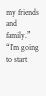my friends and family.”
“I’m going to start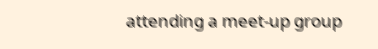attending a meet-up group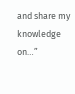and share my knowledge on…”